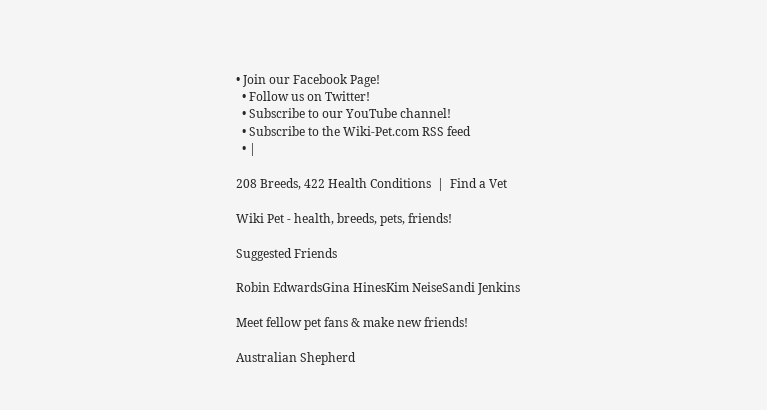• Join our Facebook Page!
  • Follow us on Twitter!
  • Subscribe to our YouTube channel!
  • Subscribe to the Wiki-Pet.com RSS feed
  • |

208 Breeds, 422 Health Conditions  |  Find a Vet

Wiki Pet - health, breeds, pets, friends!

Suggested Friends

Robin EdwardsGina HinesKim NeiseSandi Jenkins

Meet fellow pet fans & make new friends!

Australian Shepherd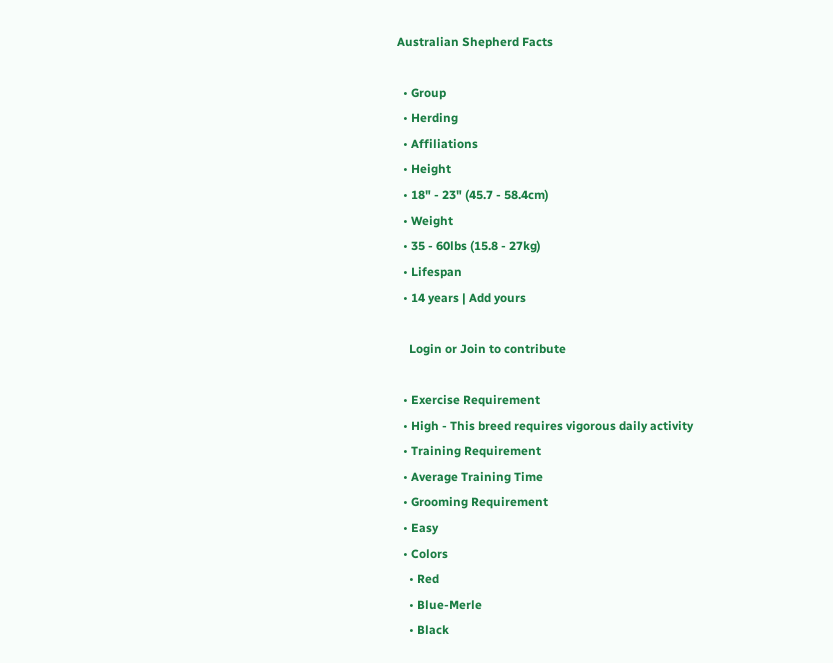Australian Shepherd Facts

  • Group
  • Herding
  • Affiliations
  • Height
  • 18" - 23" (45.7 - 58.4cm)
  • Weight
  • 35 - 60lbs (15.8 - 27kg)
  • Lifespan
  • 14 years | Add yours

    Login or Join to contribute

  • Exercise Requirement
  • High - This breed requires vigorous daily activity
  • Training Requirement
  • Average Training Time
  • Grooming Requirement
  • Easy
  • Colors
    • Red
    • Blue-Merle
    • Black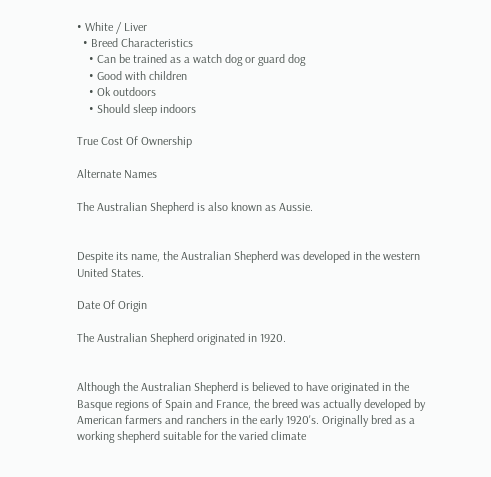• White / Liver
  • Breed Characteristics
    • Can be trained as a watch dog or guard dog
    • Good with children
    • Ok outdoors
    • Should sleep indoors

True Cost Of Ownership

Alternate Names

The Australian Shepherd is also known as Aussie.


Despite its name, the Australian Shepherd was developed in the western United States.

Date Of Origin

The Australian Shepherd originated in 1920.


Although the Australian Shepherd is believed to have originated in the Basque regions of Spain and France, the breed was actually developed by American farmers and ranchers in the early 1920's. Originally bred as a working shepherd suitable for the varied climate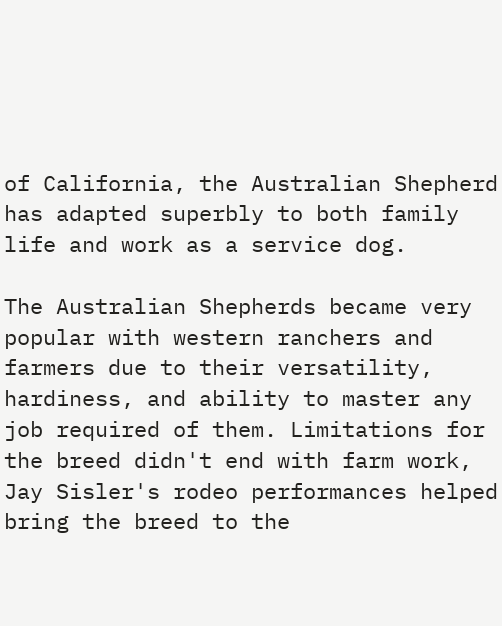of California, the Australian Shepherd has adapted superbly to both family life and work as a service dog.

The Australian Shepherds became very popular with western ranchers and farmers due to their versatility, hardiness, and ability to master any job required of them. Limitations for the breed didn't end with farm work, Jay Sisler's rodeo performances helped bring the breed to the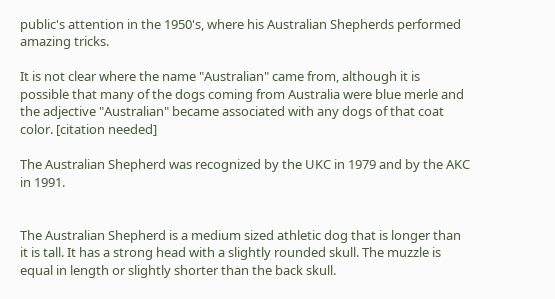public's attention in the 1950's, where his Australian Shepherds performed amazing tricks.

It is not clear where the name "Australian" came from, although it is possible that many of the dogs coming from Australia were blue merle and the adjective "Australian" became associated with any dogs of that coat color. [citation needed]

The Australian Shepherd was recognized by the UKC in 1979 and by the AKC in 1991.


The Australian Shepherd is a medium sized athletic dog that is longer than it is tall. It has a strong head with a slightly rounded skull. The muzzle is equal in length or slightly shorter than the back skull.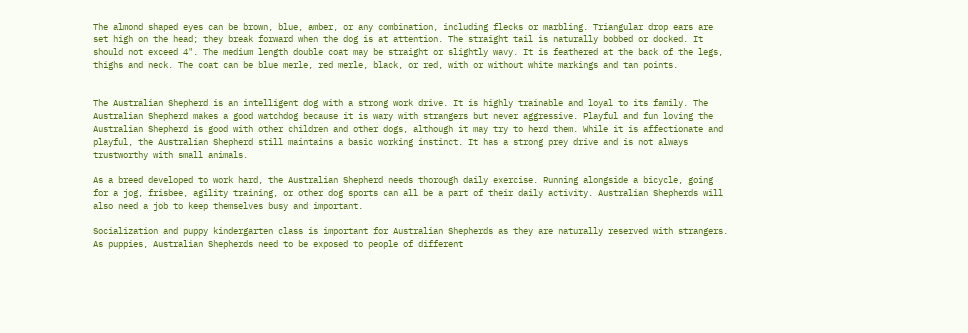The almond shaped eyes can be brown, blue, amber, or any combination, including flecks or marbling. Triangular drop ears are set high on the head; they break forward when the dog is at attention. The straight tail is naturally bobbed or docked. It should not exceed 4". The medium length double coat may be straight or slightly wavy. It is feathered at the back of the legs, thighs and neck. The coat can be blue merle, red merle, black, or red, with or without white markings and tan points.


The Australian Shepherd is an intelligent dog with a strong work drive. It is highly trainable and loyal to its family. The Australian Shepherd makes a good watchdog because it is wary with strangers but never aggressive. Playful and fun loving the Australian Shepherd is good with other children and other dogs, although it may try to herd them. While it is affectionate and playful, the Australian Shepherd still maintains a basic working instinct. It has a strong prey drive and is not always trustworthy with small animals.

As a breed developed to work hard, the Australian Shepherd needs thorough daily exercise. Running alongside a bicycle, going for a jog, frisbee, agility training, or other dog sports can all be a part of their daily activity. Australian Shepherds will also need a job to keep themselves busy and important.

Socialization and puppy kindergarten class is important for Australian Shepherds as they are naturally reserved with strangers. As puppies, Australian Shepherds need to be exposed to people of different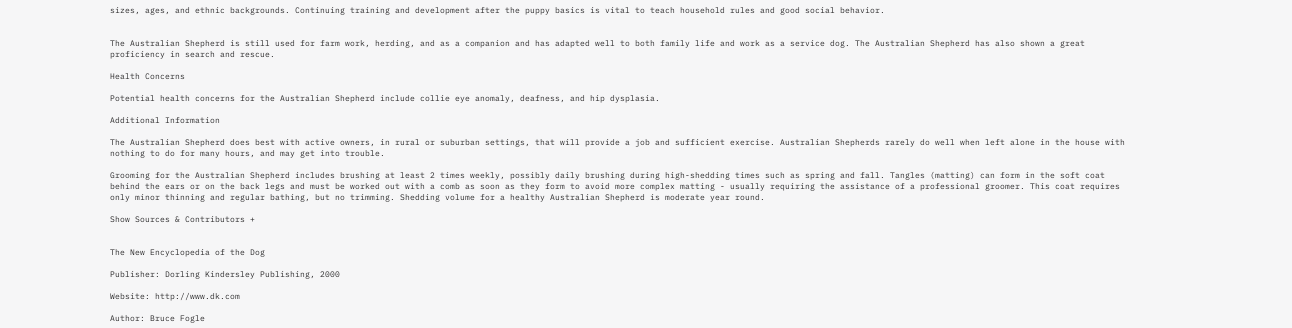sizes, ages, and ethnic backgrounds. Continuing training and development after the puppy basics is vital to teach household rules and good social behavior.


The Australian Shepherd is still used for farm work, herding, and as a companion and has adapted well to both family life and work as a service dog. The Australian Shepherd has also shown a great proficiency in search and rescue.

Health Concerns

Potential health concerns for the Australian Shepherd include collie eye anomaly, deafness, and hip dysplasia.

Additional Information

The Australian Shepherd does best with active owners, in rural or suburban settings, that will provide a job and sufficient exercise. Australian Shepherds rarely do well when left alone in the house with nothing to do for many hours, and may get into trouble.

Grooming for the Australian Shepherd includes brushing at least 2 times weekly, possibly daily brushing during high-shedding times such as spring and fall. Tangles (matting) can form in the soft coat behind the ears or on the back legs and must be worked out with a comb as soon as they form to avoid more complex matting - usually requiring the assistance of a professional groomer. This coat requires only minor thinning and regular bathing, but no trimming. Shedding volume for a healthy Australian Shepherd is moderate year round.

Show Sources & Contributors +


The New Encyclopedia of the Dog

Publisher: Dorling Kindersley Publishing, 2000

Website: http://www.dk.com

Author: Bruce Fogle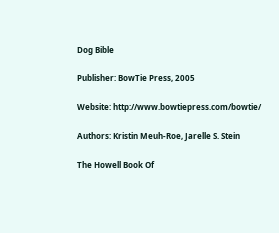Dog Bible

Publisher: BowTie Press, 2005

Website: http://www.bowtiepress.com/bowtie/

Authors: Kristin Meuh-Roe, Jarelle S. Stein

The Howell Book Of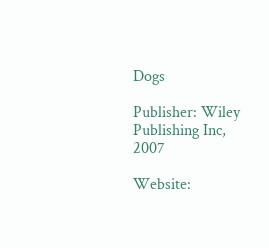Dogs

Publisher: Wiley Publishing Inc, 2007

Website: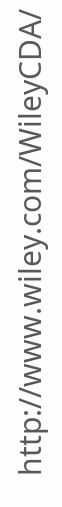http://www.wiley.com/WileyCDA/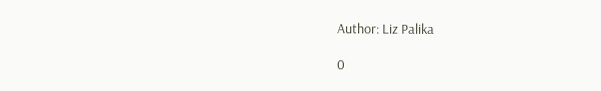Author: Liz Palika

0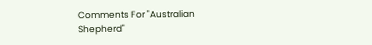Comments For "Australian Shepherd"